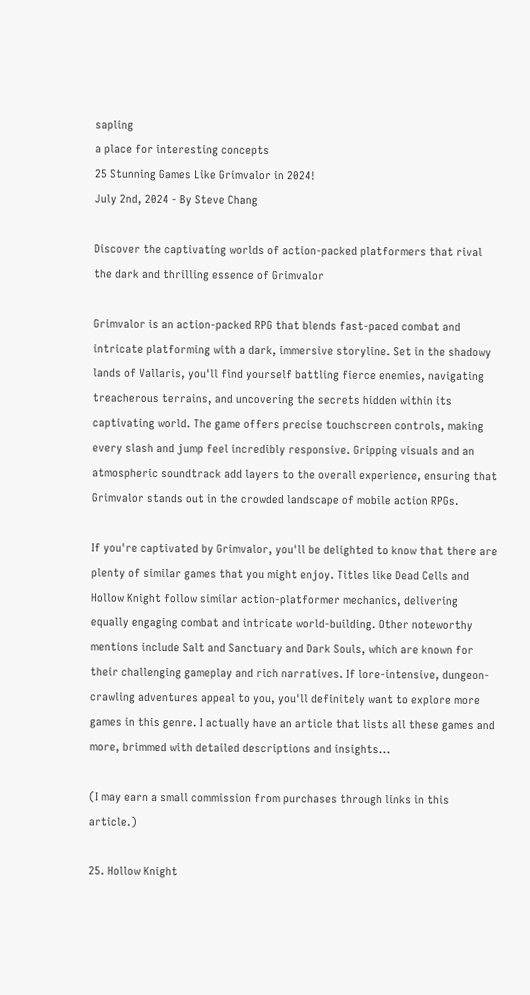sapling
a place for interesting concepts
25 Stunning Games Like Grimvalor in 2024!
July 2nd, 2024 - By Steve Chang

Discover the captivating worlds of action-packed platformers that rival the dark and thrilling essence of Grimvalor

Grimvalor is an action-packed RPG that blends fast-paced combat and intricate platforming with a dark, immersive storyline. Set in the shadowy lands of Vallaris, you'll find yourself battling fierce enemies, navigating treacherous terrains, and uncovering the secrets hidden within its captivating world. The game offers precise touchscreen controls, making every slash and jump feel incredibly responsive. Gripping visuals and an atmospheric soundtrack add layers to the overall experience, ensuring that Grimvalor stands out in the crowded landscape of mobile action RPGs.

If you're captivated by Grimvalor, you'll be delighted to know that there are plenty of similar games that you might enjoy. Titles like Dead Cells and Hollow Knight follow similar action-platformer mechanics, delivering equally engaging combat and intricate world-building. Other noteworthy mentions include Salt and Sanctuary and Dark Souls, which are known for their challenging gameplay and rich narratives. If lore-intensive, dungeon-crawling adventures appeal to you, you'll definitely want to explore more games in this genre. I actually have an article that lists all these games and more, brimmed with detailed descriptions and insights...

(I may earn a small commission from purchases through links in this article.)

25. Hollow Knight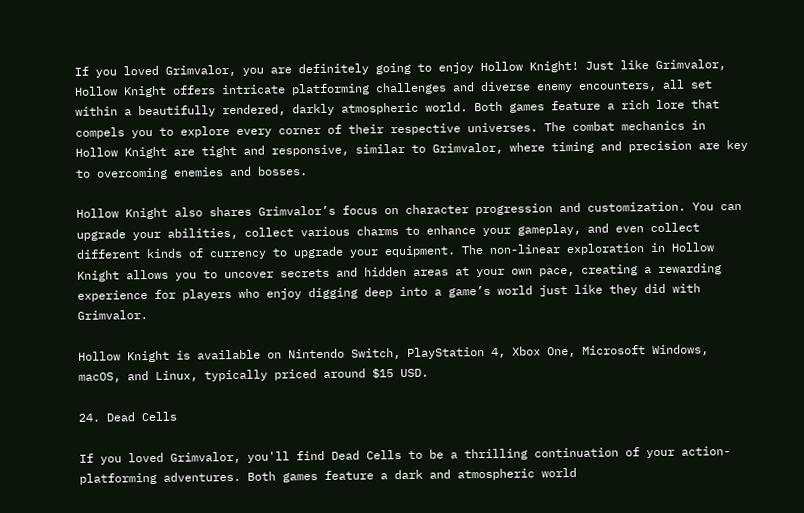If you loved Grimvalor, you are definitely going to enjoy Hollow Knight! Just like Grimvalor, Hollow Knight offers intricate platforming challenges and diverse enemy encounters, all set within a beautifully rendered, darkly atmospheric world. Both games feature a rich lore that compels you to explore every corner of their respective universes. The combat mechanics in Hollow Knight are tight and responsive, similar to Grimvalor, where timing and precision are key to overcoming enemies and bosses.

Hollow Knight also shares Grimvalor’s focus on character progression and customization. You can upgrade your abilities, collect various charms to enhance your gameplay, and even collect different kinds of currency to upgrade your equipment. The non-linear exploration in Hollow Knight allows you to uncover secrets and hidden areas at your own pace, creating a rewarding experience for players who enjoy digging deep into a game’s world just like they did with Grimvalor.

Hollow Knight is available on Nintendo Switch, PlayStation 4, Xbox One, Microsoft Windows, macOS, and Linux, typically priced around $15 USD.

24. Dead Cells

If you loved Grimvalor, you'll find Dead Cells to be a thrilling continuation of your action-platforming adventures. Both games feature a dark and atmospheric world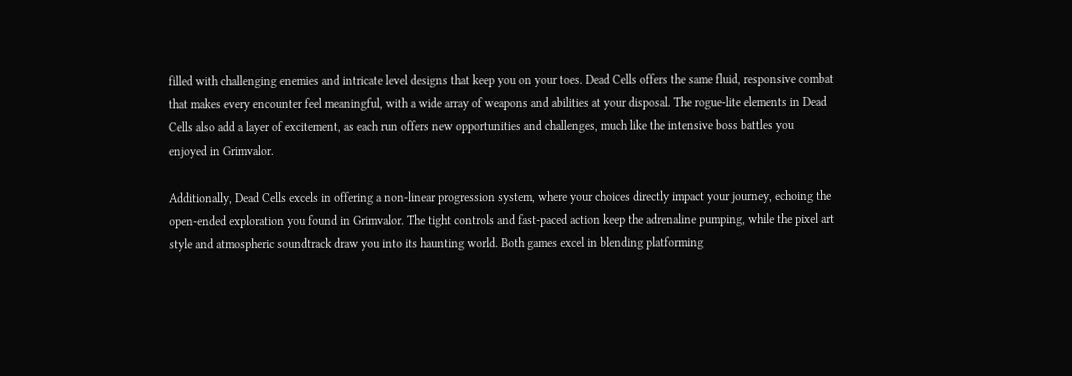filled with challenging enemies and intricate level designs that keep you on your toes. Dead Cells offers the same fluid, responsive combat that makes every encounter feel meaningful, with a wide array of weapons and abilities at your disposal. The rogue-lite elements in Dead Cells also add a layer of excitement, as each run offers new opportunities and challenges, much like the intensive boss battles you enjoyed in Grimvalor.

Additionally, Dead Cells excels in offering a non-linear progression system, where your choices directly impact your journey, echoing the open-ended exploration you found in Grimvalor. The tight controls and fast-paced action keep the adrenaline pumping, while the pixel art style and atmospheric soundtrack draw you into its haunting world. Both games excel in blending platforming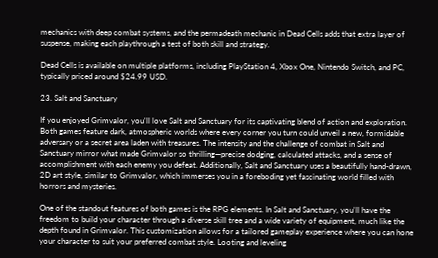mechanics with deep combat systems, and the permadeath mechanic in Dead Cells adds that extra layer of suspense, making each playthrough a test of both skill and strategy.

Dead Cells is available on multiple platforms, including PlayStation 4, Xbox One, Nintendo Switch, and PC, typically priced around $24.99 USD.

23. Salt and Sanctuary

If you enjoyed Grimvalor, you'll love Salt and Sanctuary for its captivating blend of action and exploration. Both games feature dark, atmospheric worlds where every corner you turn could unveil a new, formidable adversary or a secret area laden with treasures. The intensity and the challenge of combat in Salt and Sanctuary mirror what made Grimvalor so thrilling—precise dodging, calculated attacks, and a sense of accomplishment with each enemy you defeat. Additionally, Salt and Sanctuary uses a beautifully hand-drawn, 2D art style, similar to Grimvalor, which immerses you in a foreboding yet fascinating world filled with horrors and mysteries.

One of the standout features of both games is the RPG elements. In Salt and Sanctuary, you'll have the freedom to build your character through a diverse skill tree and a wide variety of equipment, much like the depth found in Grimvalor. This customization allows for a tailored gameplay experience where you can hone your character to suit your preferred combat style. Looting and leveling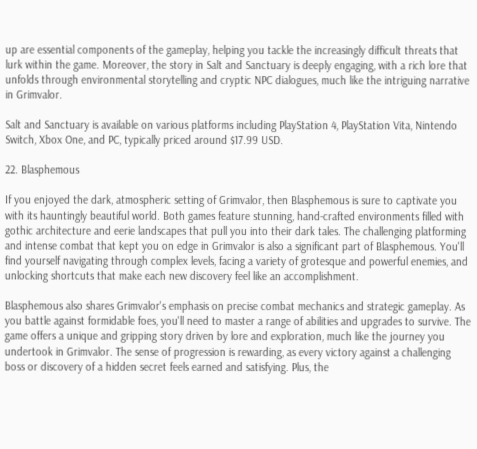up are essential components of the gameplay, helping you tackle the increasingly difficult threats that lurk within the game. Moreover, the story in Salt and Sanctuary is deeply engaging, with a rich lore that unfolds through environmental storytelling and cryptic NPC dialogues, much like the intriguing narrative in Grimvalor.

Salt and Sanctuary is available on various platforms including PlayStation 4, PlayStation Vita, Nintendo Switch, Xbox One, and PC, typically priced around $17.99 USD.

22. Blasphemous

If you enjoyed the dark, atmospheric setting of Grimvalor, then Blasphemous is sure to captivate you with its hauntingly beautiful world. Both games feature stunning, hand-crafted environments filled with gothic architecture and eerie landscapes that pull you into their dark tales. The challenging platforming and intense combat that kept you on edge in Grimvalor is also a significant part of Blasphemous. You'll find yourself navigating through complex levels, facing a variety of grotesque and powerful enemies, and unlocking shortcuts that make each new discovery feel like an accomplishment.

Blasphemous also shares Grimvalor's emphasis on precise combat mechanics and strategic gameplay. As you battle against formidable foes, you'll need to master a range of abilities and upgrades to survive. The game offers a unique and gripping story driven by lore and exploration, much like the journey you undertook in Grimvalor. The sense of progression is rewarding, as every victory against a challenging boss or discovery of a hidden secret feels earned and satisfying. Plus, the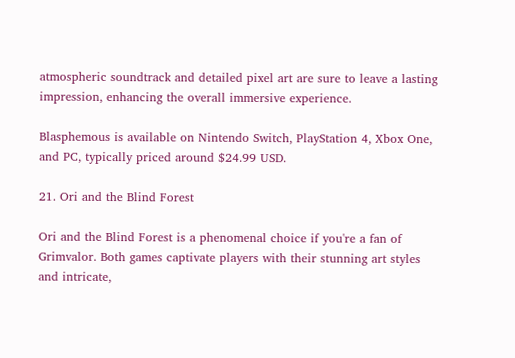atmospheric soundtrack and detailed pixel art are sure to leave a lasting impression, enhancing the overall immersive experience.

Blasphemous is available on Nintendo Switch, PlayStation 4, Xbox One, and PC, typically priced around $24.99 USD.

21. Ori and the Blind Forest

Ori and the Blind Forest is a phenomenal choice if you're a fan of Grimvalor. Both games captivate players with their stunning art styles and intricate,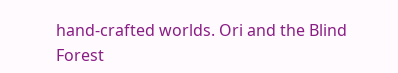hand-crafted worlds. Ori and the Blind Forest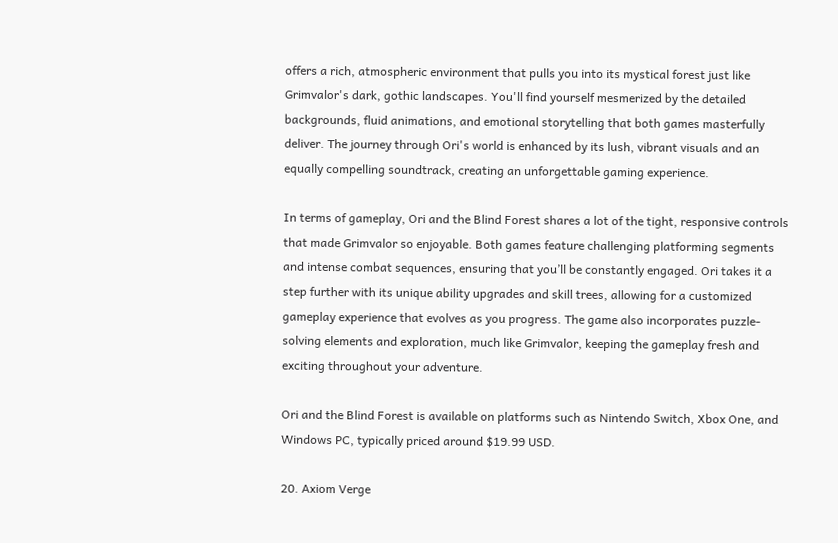offers a rich, atmospheric environment that pulls you into its mystical forest just like Grimvalor's dark, gothic landscapes. You'll find yourself mesmerized by the detailed backgrounds, fluid animations, and emotional storytelling that both games masterfully deliver. The journey through Ori's world is enhanced by its lush, vibrant visuals and an equally compelling soundtrack, creating an unforgettable gaming experience.

In terms of gameplay, Ori and the Blind Forest shares a lot of the tight, responsive controls that made Grimvalor so enjoyable. Both games feature challenging platforming segments and intense combat sequences, ensuring that you’ll be constantly engaged. Ori takes it a step further with its unique ability upgrades and skill trees, allowing for a customized gameplay experience that evolves as you progress. The game also incorporates puzzle-solving elements and exploration, much like Grimvalor, keeping the gameplay fresh and exciting throughout your adventure.

Ori and the Blind Forest is available on platforms such as Nintendo Switch, Xbox One, and Windows PC, typically priced around $19.99 USD.

20. Axiom Verge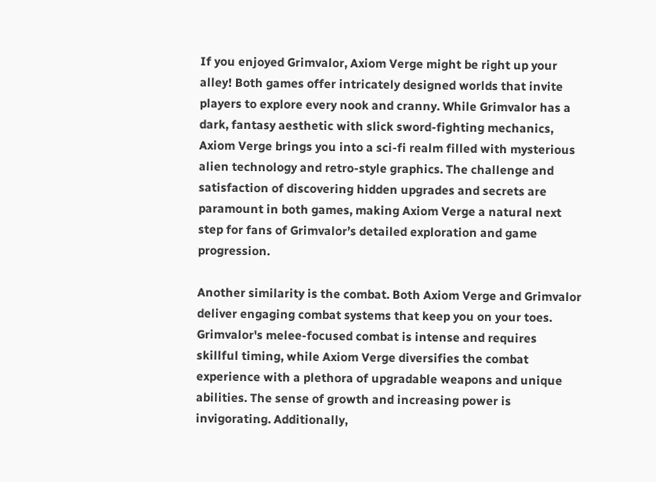If you enjoyed Grimvalor, Axiom Verge might be right up your alley! Both games offer intricately designed worlds that invite players to explore every nook and cranny. While Grimvalor has a dark, fantasy aesthetic with slick sword-fighting mechanics, Axiom Verge brings you into a sci-fi realm filled with mysterious alien technology and retro-style graphics. The challenge and satisfaction of discovering hidden upgrades and secrets are paramount in both games, making Axiom Verge a natural next step for fans of Grimvalor’s detailed exploration and game progression.

Another similarity is the combat. Both Axiom Verge and Grimvalor deliver engaging combat systems that keep you on your toes. Grimvalor's melee-focused combat is intense and requires skillful timing, while Axiom Verge diversifies the combat experience with a plethora of upgradable weapons and unique abilities. The sense of growth and increasing power is invigorating. Additionally,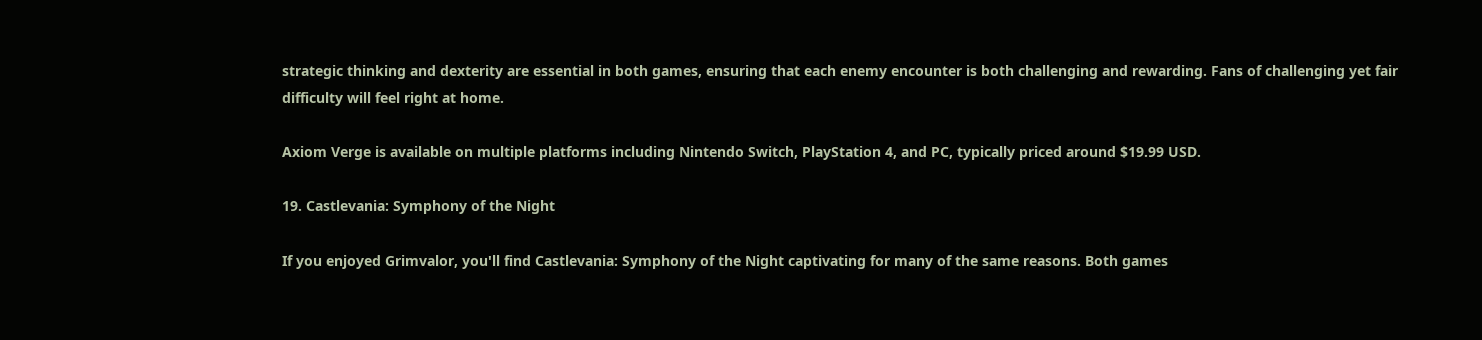strategic thinking and dexterity are essential in both games, ensuring that each enemy encounter is both challenging and rewarding. Fans of challenging yet fair difficulty will feel right at home.

Axiom Verge is available on multiple platforms including Nintendo Switch, PlayStation 4, and PC, typically priced around $19.99 USD.

19. Castlevania: Symphony of the Night

If you enjoyed Grimvalor, you'll find Castlevania: Symphony of the Night captivating for many of the same reasons. Both games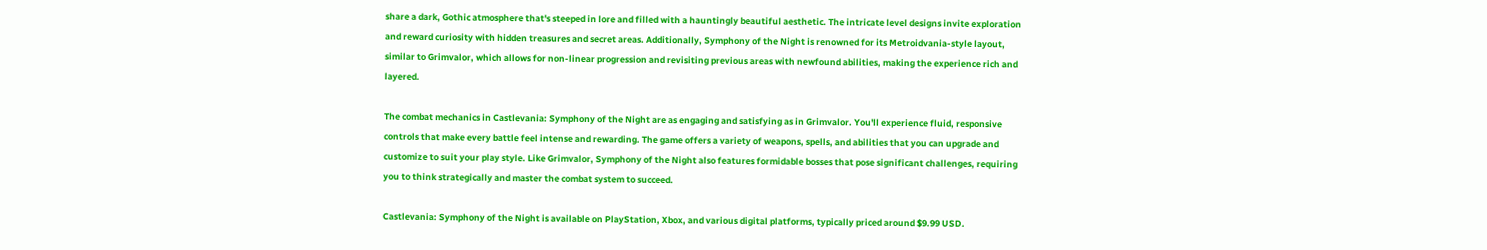share a dark, Gothic atmosphere that's steeped in lore and filled with a hauntingly beautiful aesthetic. The intricate level designs invite exploration and reward curiosity with hidden treasures and secret areas. Additionally, Symphony of the Night is renowned for its Metroidvania-style layout, similar to Grimvalor, which allows for non-linear progression and revisiting previous areas with newfound abilities, making the experience rich and layered.

The combat mechanics in Castlevania: Symphony of the Night are as engaging and satisfying as in Grimvalor. You'll experience fluid, responsive controls that make every battle feel intense and rewarding. The game offers a variety of weapons, spells, and abilities that you can upgrade and customize to suit your play style. Like Grimvalor, Symphony of the Night also features formidable bosses that pose significant challenges, requiring you to think strategically and master the combat system to succeed.

Castlevania: Symphony of the Night is available on PlayStation, Xbox, and various digital platforms, typically priced around $9.99 USD.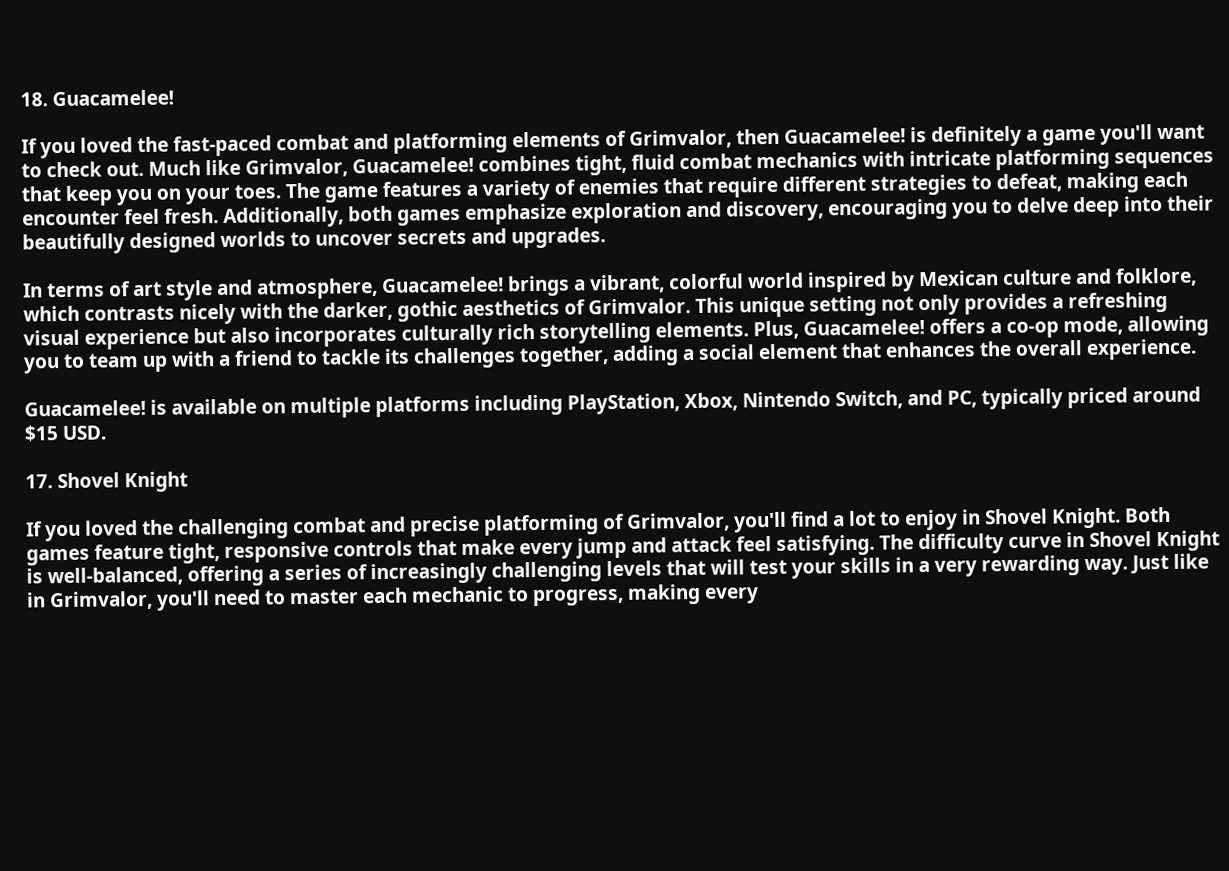18. Guacamelee!

If you loved the fast-paced combat and platforming elements of Grimvalor, then Guacamelee! is definitely a game you'll want to check out. Much like Grimvalor, Guacamelee! combines tight, fluid combat mechanics with intricate platforming sequences that keep you on your toes. The game features a variety of enemies that require different strategies to defeat, making each encounter feel fresh. Additionally, both games emphasize exploration and discovery, encouraging you to delve deep into their beautifully designed worlds to uncover secrets and upgrades.

In terms of art style and atmosphere, Guacamelee! brings a vibrant, colorful world inspired by Mexican culture and folklore, which contrasts nicely with the darker, gothic aesthetics of Grimvalor. This unique setting not only provides a refreshing visual experience but also incorporates culturally rich storytelling elements. Plus, Guacamelee! offers a co-op mode, allowing you to team up with a friend to tackle its challenges together, adding a social element that enhances the overall experience.

Guacamelee! is available on multiple platforms including PlayStation, Xbox, Nintendo Switch, and PC, typically priced around $15 USD.

17. Shovel Knight

If you loved the challenging combat and precise platforming of Grimvalor, you'll find a lot to enjoy in Shovel Knight. Both games feature tight, responsive controls that make every jump and attack feel satisfying. The difficulty curve in Shovel Knight is well-balanced, offering a series of increasingly challenging levels that will test your skills in a very rewarding way. Just like in Grimvalor, you'll need to master each mechanic to progress, making every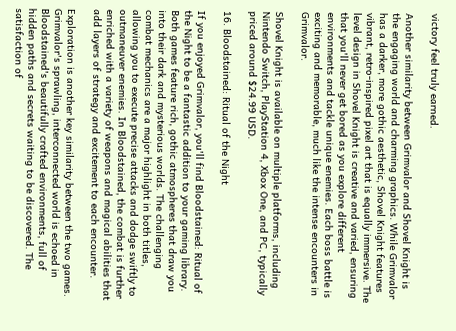victory feel truly earned.

Another similarity between Grimvalor and Shovel Knight is the engaging world and charming graphics. While Grimvalor has a darker, more gothic aesthetic, Shovel Knight features vibrant, retro-inspired pixel art that is equally immersive. The level design in Shovel Knight is creative and varied, ensuring that you'll never get bored as you explore different environments and tackle unique enemies. Each boss battle is exciting and memorable, much like the intense encounters in Grimvalor.

Shovel Knight is available on multiple platforms, including Nintendo Switch, PlayStation 4, Xbox One, and PC, typically priced around $24.99 USD.

16. Bloodstained: Ritual of the Night

If you enjoyed Grimvalor, you'll find Bloodstained: Ritual of the Night to be a fantastic addition to your gaming library. Both games feature rich, gothic atmospheres that draw you into their dark and mysterious worlds. The challenging combat mechanics are a major highlight in both titles, allowing you to execute precise attacks and dodge swiftly to outmaneuver enemies. In Bloodstained, the combat is further enriched with a variety of weapons and magical abilities that add layers of strategy and excitement to each encounter.

Exploration is another key similarity between the two games. Grimvalor's sprawling, interconnected world is echoed in Bloodstained's beautifully crafted environments, full of hidden paths and secrets waiting to be discovered. The satisfaction of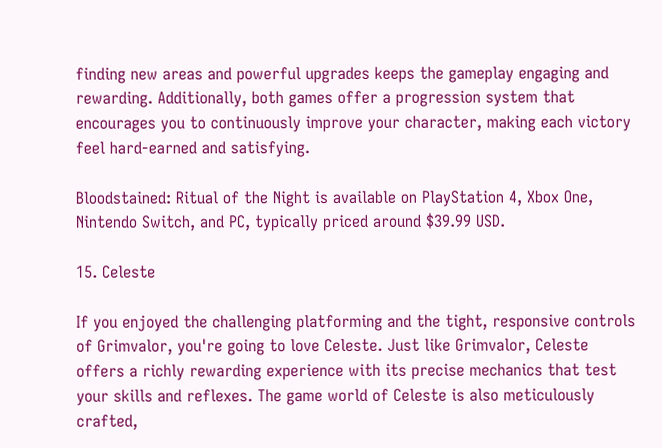finding new areas and powerful upgrades keeps the gameplay engaging and rewarding. Additionally, both games offer a progression system that encourages you to continuously improve your character, making each victory feel hard-earned and satisfying.

Bloodstained: Ritual of the Night is available on PlayStation 4, Xbox One, Nintendo Switch, and PC, typically priced around $39.99 USD.

15. Celeste

If you enjoyed the challenging platforming and the tight, responsive controls of Grimvalor, you're going to love Celeste. Just like Grimvalor, Celeste offers a richly rewarding experience with its precise mechanics that test your skills and reflexes. The game world of Celeste is also meticulously crafted,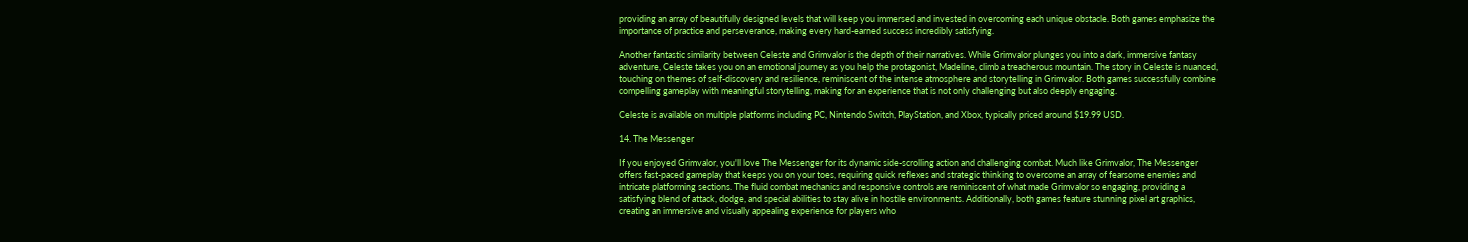providing an array of beautifully designed levels that will keep you immersed and invested in overcoming each unique obstacle. Both games emphasize the importance of practice and perseverance, making every hard-earned success incredibly satisfying.

Another fantastic similarity between Celeste and Grimvalor is the depth of their narratives. While Grimvalor plunges you into a dark, immersive fantasy adventure, Celeste takes you on an emotional journey as you help the protagonist, Madeline, climb a treacherous mountain. The story in Celeste is nuanced, touching on themes of self-discovery and resilience, reminiscent of the intense atmosphere and storytelling in Grimvalor. Both games successfully combine compelling gameplay with meaningful storytelling, making for an experience that is not only challenging but also deeply engaging.

Celeste is available on multiple platforms including PC, Nintendo Switch, PlayStation, and Xbox, typically priced around $19.99 USD.

14. The Messenger

If you enjoyed Grimvalor, you'll love The Messenger for its dynamic side-scrolling action and challenging combat. Much like Grimvalor, The Messenger offers fast-paced gameplay that keeps you on your toes, requiring quick reflexes and strategic thinking to overcome an array of fearsome enemies and intricate platforming sections. The fluid combat mechanics and responsive controls are reminiscent of what made Grimvalor so engaging, providing a satisfying blend of attack, dodge, and special abilities to stay alive in hostile environments. Additionally, both games feature stunning pixel art graphics, creating an immersive and visually appealing experience for players who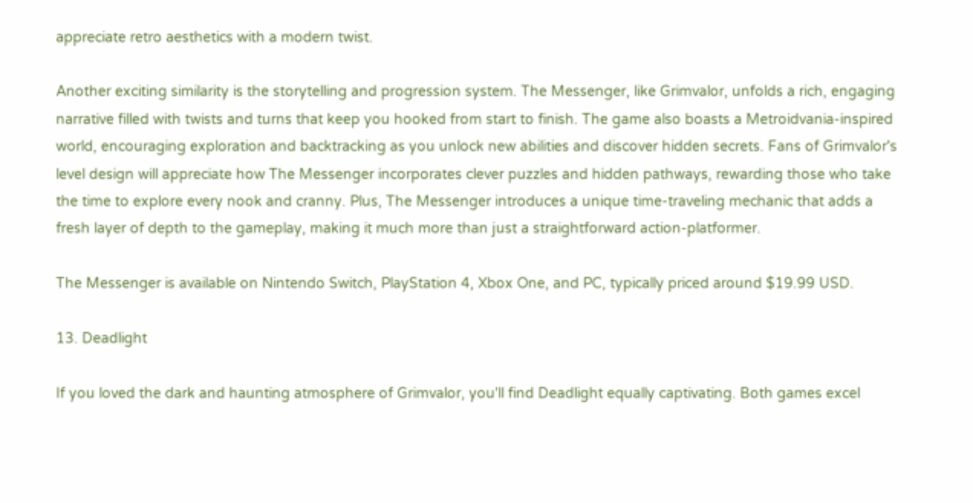appreciate retro aesthetics with a modern twist.

Another exciting similarity is the storytelling and progression system. The Messenger, like Grimvalor, unfolds a rich, engaging narrative filled with twists and turns that keep you hooked from start to finish. The game also boasts a Metroidvania-inspired world, encouraging exploration and backtracking as you unlock new abilities and discover hidden secrets. Fans of Grimvalor's level design will appreciate how The Messenger incorporates clever puzzles and hidden pathways, rewarding those who take the time to explore every nook and cranny. Plus, The Messenger introduces a unique time-traveling mechanic that adds a fresh layer of depth to the gameplay, making it much more than just a straightforward action-platformer.

The Messenger is available on Nintendo Switch, PlayStation 4, Xbox One, and PC, typically priced around $19.99 USD.

13. Deadlight

If you loved the dark and haunting atmosphere of Grimvalor, you'll find Deadlight equally captivating. Both games excel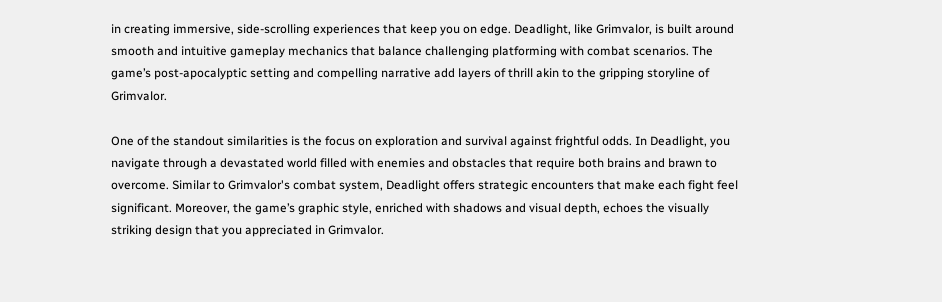in creating immersive, side-scrolling experiences that keep you on edge. Deadlight, like Grimvalor, is built around smooth and intuitive gameplay mechanics that balance challenging platforming with combat scenarios. The game’s post-apocalyptic setting and compelling narrative add layers of thrill akin to the gripping storyline of Grimvalor.

One of the standout similarities is the focus on exploration and survival against frightful odds. In Deadlight, you navigate through a devastated world filled with enemies and obstacles that require both brains and brawn to overcome. Similar to Grimvalor's combat system, Deadlight offers strategic encounters that make each fight feel significant. Moreover, the game’s graphic style, enriched with shadows and visual depth, echoes the visually striking design that you appreciated in Grimvalor.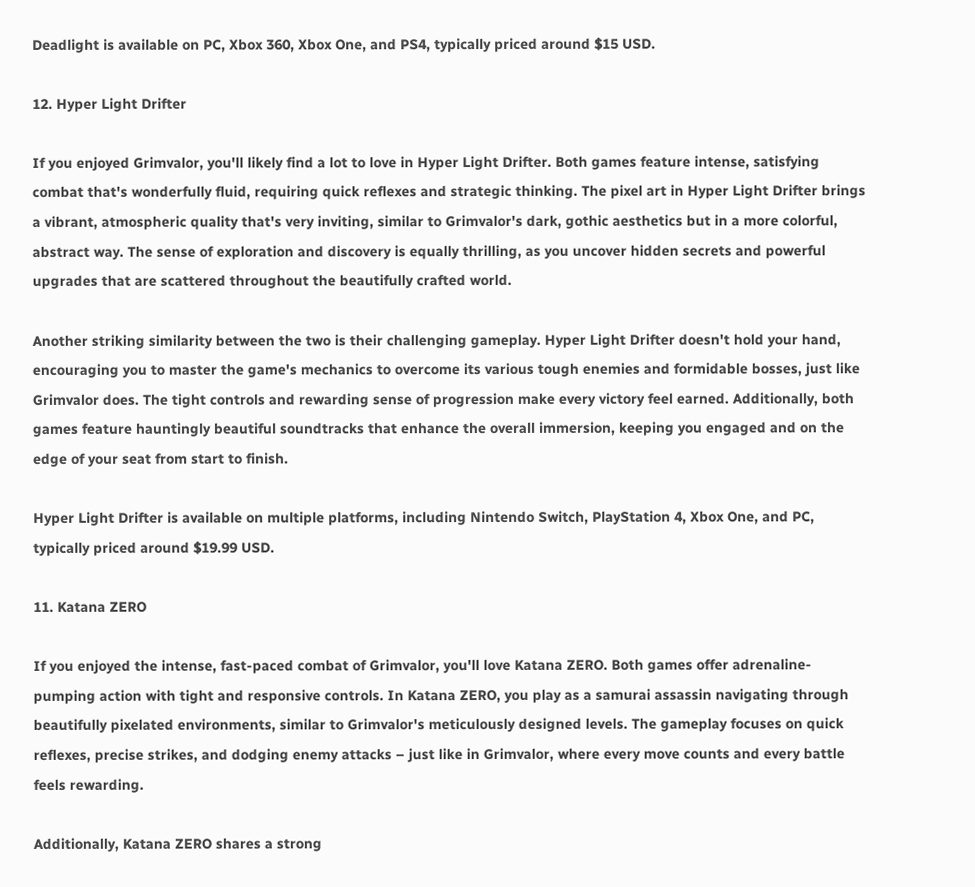Deadlight is available on PC, Xbox 360, Xbox One, and PS4, typically priced around $15 USD.

12. Hyper Light Drifter

If you enjoyed Grimvalor, you'll likely find a lot to love in Hyper Light Drifter. Both games feature intense, satisfying combat that's wonderfully fluid, requiring quick reflexes and strategic thinking. The pixel art in Hyper Light Drifter brings a vibrant, atmospheric quality that's very inviting, similar to Grimvalor's dark, gothic aesthetics but in a more colorful, abstract way. The sense of exploration and discovery is equally thrilling, as you uncover hidden secrets and powerful upgrades that are scattered throughout the beautifully crafted world.

Another striking similarity between the two is their challenging gameplay. Hyper Light Drifter doesn't hold your hand, encouraging you to master the game's mechanics to overcome its various tough enemies and formidable bosses, just like Grimvalor does. The tight controls and rewarding sense of progression make every victory feel earned. Additionally, both games feature hauntingly beautiful soundtracks that enhance the overall immersion, keeping you engaged and on the edge of your seat from start to finish.

Hyper Light Drifter is available on multiple platforms, including Nintendo Switch, PlayStation 4, Xbox One, and PC, typically priced around $19.99 USD.

11. Katana ZERO

If you enjoyed the intense, fast-paced combat of Grimvalor, you'll love Katana ZERO. Both games offer adrenaline-pumping action with tight and responsive controls. In Katana ZERO, you play as a samurai assassin navigating through beautifully pixelated environments, similar to Grimvalor's meticulously designed levels. The gameplay focuses on quick reflexes, precise strikes, and dodging enemy attacks – just like in Grimvalor, where every move counts and every battle feels rewarding.

Additionally, Katana ZERO shares a strong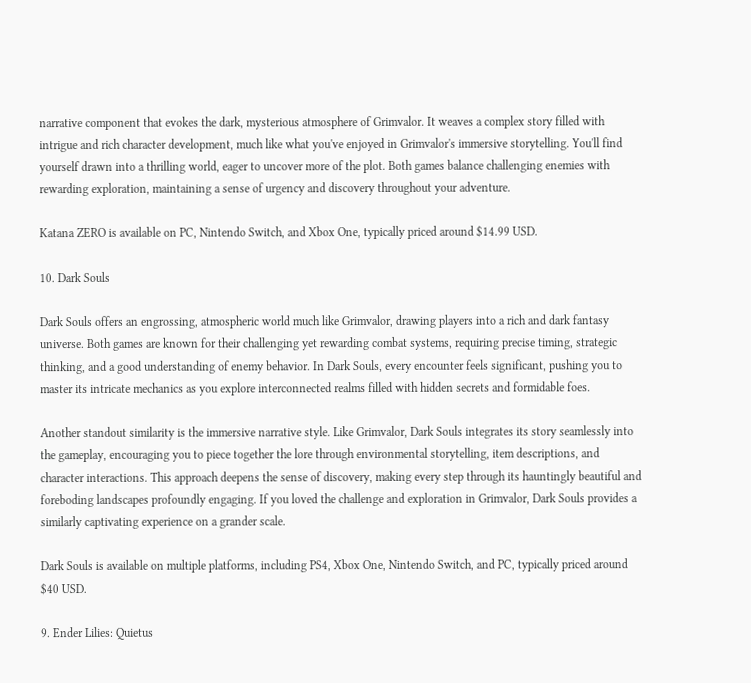narrative component that evokes the dark, mysterious atmosphere of Grimvalor. It weaves a complex story filled with intrigue and rich character development, much like what you've enjoyed in Grimvalor's immersive storytelling. You'll find yourself drawn into a thrilling world, eager to uncover more of the plot. Both games balance challenging enemies with rewarding exploration, maintaining a sense of urgency and discovery throughout your adventure.

Katana ZERO is available on PC, Nintendo Switch, and Xbox One, typically priced around $14.99 USD.

10. Dark Souls

Dark Souls offers an engrossing, atmospheric world much like Grimvalor, drawing players into a rich and dark fantasy universe. Both games are known for their challenging yet rewarding combat systems, requiring precise timing, strategic thinking, and a good understanding of enemy behavior. In Dark Souls, every encounter feels significant, pushing you to master its intricate mechanics as you explore interconnected realms filled with hidden secrets and formidable foes.

Another standout similarity is the immersive narrative style. Like Grimvalor, Dark Souls integrates its story seamlessly into the gameplay, encouraging you to piece together the lore through environmental storytelling, item descriptions, and character interactions. This approach deepens the sense of discovery, making every step through its hauntingly beautiful and foreboding landscapes profoundly engaging. If you loved the challenge and exploration in Grimvalor, Dark Souls provides a similarly captivating experience on a grander scale.

Dark Souls is available on multiple platforms, including PS4, Xbox One, Nintendo Switch, and PC, typically priced around $40 USD.

9. Ender Lilies: Quietus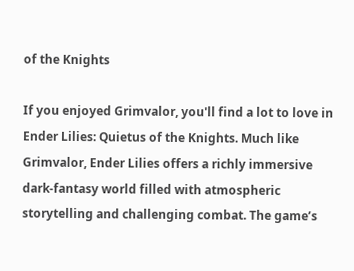of the Knights

If you enjoyed Grimvalor, you'll find a lot to love in Ender Lilies: Quietus of the Knights. Much like Grimvalor, Ender Lilies offers a richly immersive dark-fantasy world filled with atmospheric storytelling and challenging combat. The game’s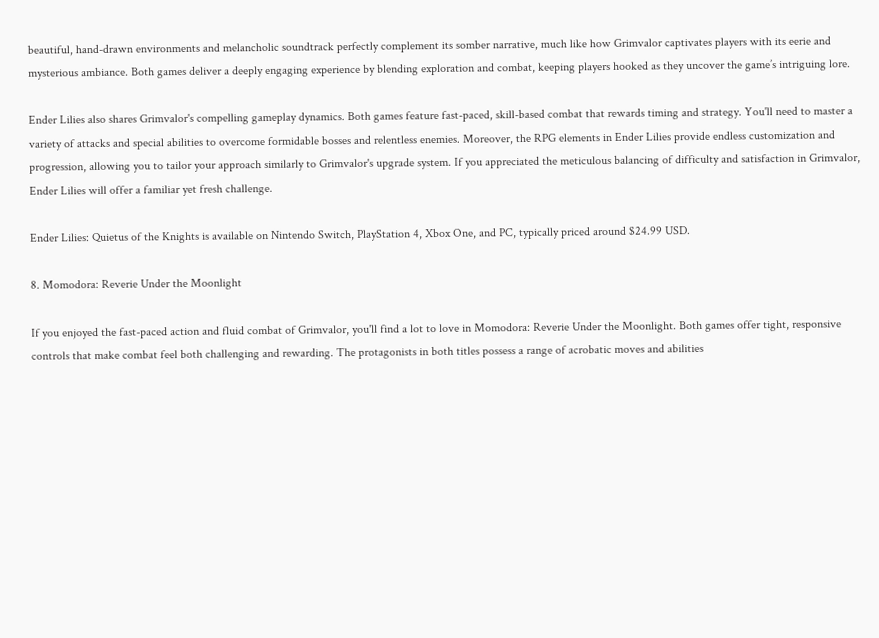beautiful, hand-drawn environments and melancholic soundtrack perfectly complement its somber narrative, much like how Grimvalor captivates players with its eerie and mysterious ambiance. Both games deliver a deeply engaging experience by blending exploration and combat, keeping players hooked as they uncover the game’s intriguing lore.

Ender Lilies also shares Grimvalor's compelling gameplay dynamics. Both games feature fast-paced, skill-based combat that rewards timing and strategy. You'll need to master a variety of attacks and special abilities to overcome formidable bosses and relentless enemies. Moreover, the RPG elements in Ender Lilies provide endless customization and progression, allowing you to tailor your approach similarly to Grimvalor's upgrade system. If you appreciated the meticulous balancing of difficulty and satisfaction in Grimvalor, Ender Lilies will offer a familiar yet fresh challenge.

Ender Lilies: Quietus of the Knights is available on Nintendo Switch, PlayStation 4, Xbox One, and PC, typically priced around $24.99 USD.

8. Momodora: Reverie Under the Moonlight

If you enjoyed the fast-paced action and fluid combat of Grimvalor, you'll find a lot to love in Momodora: Reverie Under the Moonlight. Both games offer tight, responsive controls that make combat feel both challenging and rewarding. The protagonists in both titles possess a range of acrobatic moves and abilities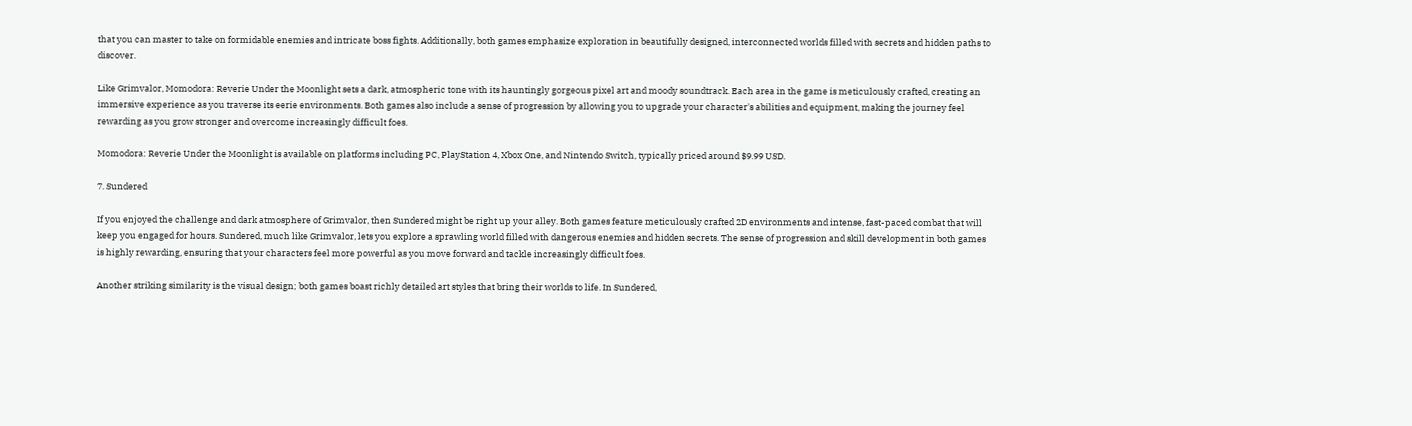that you can master to take on formidable enemies and intricate boss fights. Additionally, both games emphasize exploration in beautifully designed, interconnected worlds filled with secrets and hidden paths to discover.

Like Grimvalor, Momodora: Reverie Under the Moonlight sets a dark, atmospheric tone with its hauntingly gorgeous pixel art and moody soundtrack. Each area in the game is meticulously crafted, creating an immersive experience as you traverse its eerie environments. Both games also include a sense of progression by allowing you to upgrade your character's abilities and equipment, making the journey feel rewarding as you grow stronger and overcome increasingly difficult foes.

Momodora: Reverie Under the Moonlight is available on platforms including PC, PlayStation 4, Xbox One, and Nintendo Switch, typically priced around $9.99 USD.

7. Sundered

If you enjoyed the challenge and dark atmosphere of Grimvalor, then Sundered might be right up your alley. Both games feature meticulously crafted 2D environments and intense, fast-paced combat that will keep you engaged for hours. Sundered, much like Grimvalor, lets you explore a sprawling world filled with dangerous enemies and hidden secrets. The sense of progression and skill development in both games is highly rewarding, ensuring that your characters feel more powerful as you move forward and tackle increasingly difficult foes.

Another striking similarity is the visual design; both games boast richly detailed art styles that bring their worlds to life. In Sundered,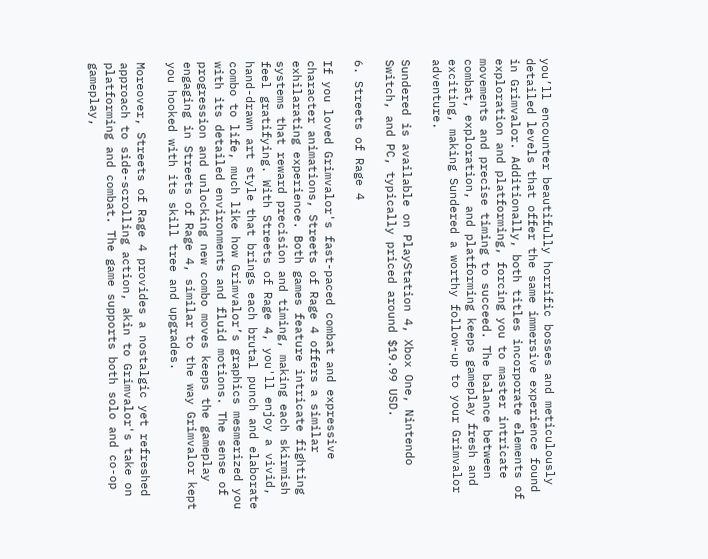you’ll encounter beautifully horrific bosses and meticulously detailed levels that offer the same immersive experience found in Grimvalor. Additionally, both titles incorporate elements of exploration and platforming, forcing you to master intricate movements and precise timing to succeed. The balance between combat, exploration, and platforming keeps gameplay fresh and exciting, making Sundered a worthy follow-up to your Grimvalor adventure.

Sundered is available on PlayStation 4, Xbox One, Nintendo Switch, and PC, typically priced around $19.99 USD.

6. Streets of Rage 4

If you loved Grimvalor's fast-paced combat and expressive character animations, Streets of Rage 4 offers a similar exhilarating experience. Both games feature intricate fighting systems that reward precision and timing, making each skirmish feel gratifying. With Streets of Rage 4, you'll enjoy a vivid, hand-drawn art style that brings each brutal punch and elaborate combo to life, much like how Grimvalor’s graphics mesmerized you with its detailed environments and fluid motions. The sense of progression and unlocking new combo moves keeps the gameplay engaging in Streets of Rage 4, similar to the way Grimvalor kept you hooked with its skill tree and upgrades.

Moreover, Streets of Rage 4 provides a nostalgic yet refreshed approach to side-scrolling action, akin to Grimvalor's take on platforming and combat. The game supports both solo and co-op gameplay,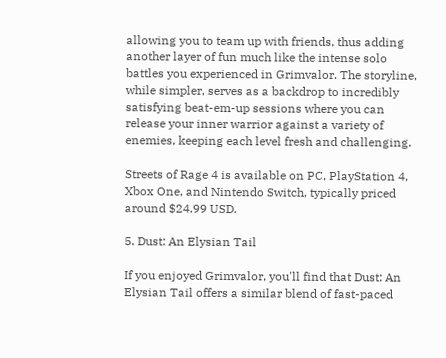allowing you to team up with friends, thus adding another layer of fun much like the intense solo battles you experienced in Grimvalor. The storyline, while simpler, serves as a backdrop to incredibly satisfying beat-em-up sessions where you can release your inner warrior against a variety of enemies, keeping each level fresh and challenging.

Streets of Rage 4 is available on PC, PlayStation 4, Xbox One, and Nintendo Switch, typically priced around $24.99 USD.

5. Dust: An Elysian Tail

If you enjoyed Grimvalor, you'll find that Dust: An Elysian Tail offers a similar blend of fast-paced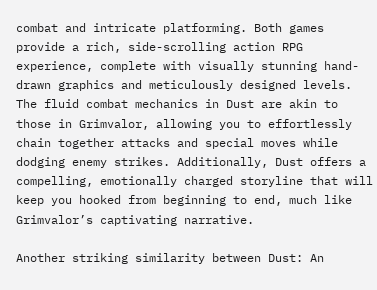combat and intricate platforming. Both games provide a rich, side-scrolling action RPG experience, complete with visually stunning hand-drawn graphics and meticulously designed levels. The fluid combat mechanics in Dust are akin to those in Grimvalor, allowing you to effortlessly chain together attacks and special moves while dodging enemy strikes. Additionally, Dust offers a compelling, emotionally charged storyline that will keep you hooked from beginning to end, much like Grimvalor’s captivating narrative.

Another striking similarity between Dust: An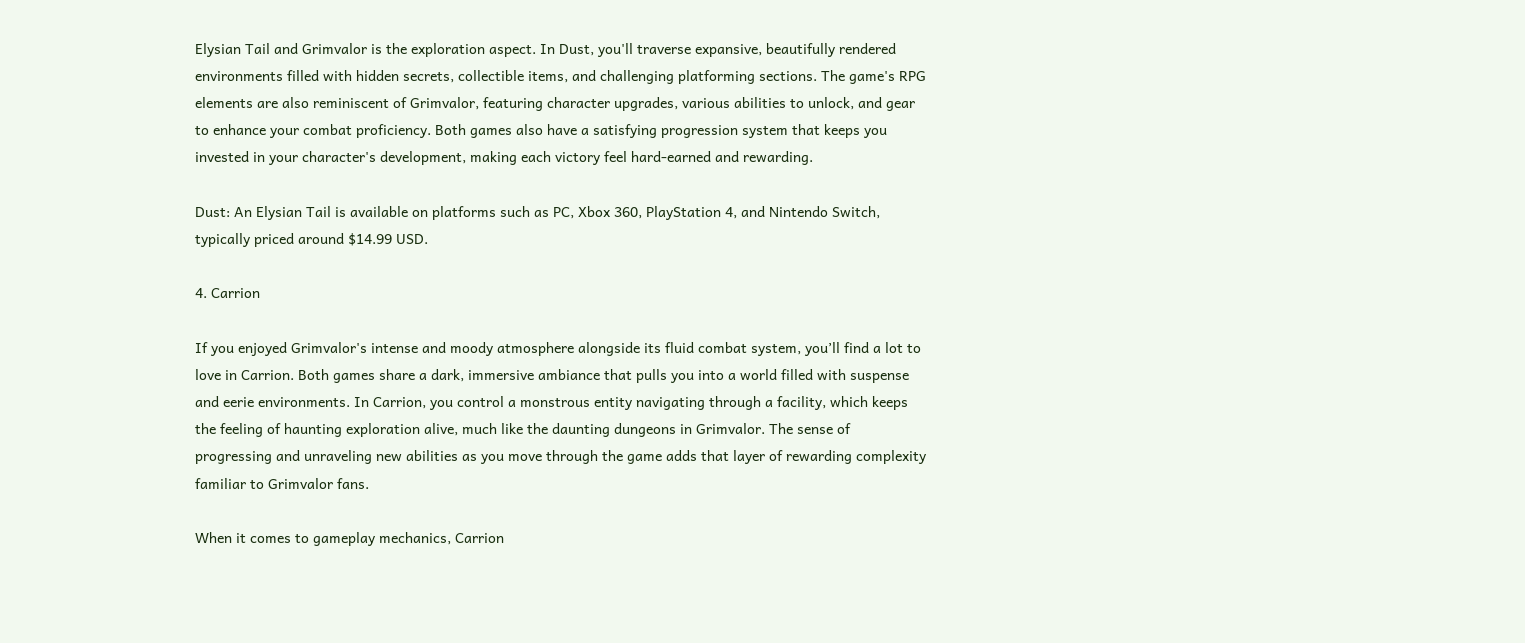Elysian Tail and Grimvalor is the exploration aspect. In Dust, you'll traverse expansive, beautifully rendered environments filled with hidden secrets, collectible items, and challenging platforming sections. The game's RPG elements are also reminiscent of Grimvalor, featuring character upgrades, various abilities to unlock, and gear to enhance your combat proficiency. Both games also have a satisfying progression system that keeps you invested in your character's development, making each victory feel hard-earned and rewarding.

Dust: An Elysian Tail is available on platforms such as PC, Xbox 360, PlayStation 4, and Nintendo Switch, typically priced around $14.99 USD.

4. Carrion

If you enjoyed Grimvalor's intense and moody atmosphere alongside its fluid combat system, you’ll find a lot to love in Carrion. Both games share a dark, immersive ambiance that pulls you into a world filled with suspense and eerie environments. In Carrion, you control a monstrous entity navigating through a facility, which keeps the feeling of haunting exploration alive, much like the daunting dungeons in Grimvalor. The sense of progressing and unraveling new abilities as you move through the game adds that layer of rewarding complexity familiar to Grimvalor fans.

When it comes to gameplay mechanics, Carrion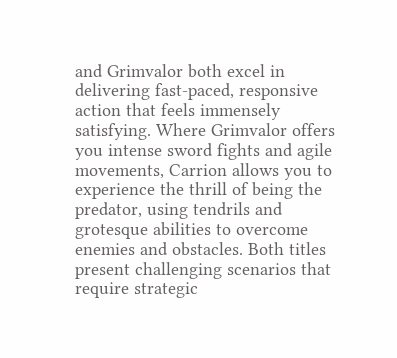and Grimvalor both excel in delivering fast-paced, responsive action that feels immensely satisfying. Where Grimvalor offers you intense sword fights and agile movements, Carrion allows you to experience the thrill of being the predator, using tendrils and grotesque abilities to overcome enemies and obstacles. Both titles present challenging scenarios that require strategic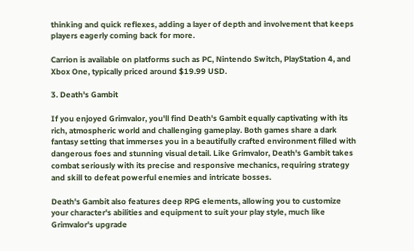thinking and quick reflexes, adding a layer of depth and involvement that keeps players eagerly coming back for more.

Carrion is available on platforms such as PC, Nintendo Switch, PlayStation 4, and Xbox One, typically priced around $19.99 USD.

3. Death's Gambit

If you enjoyed Grimvalor, you'll find Death's Gambit equally captivating with its rich, atmospheric world and challenging gameplay. Both games share a dark fantasy setting that immerses you in a beautifully crafted environment filled with dangerous foes and stunning visual detail. Like Grimvalor, Death's Gambit takes combat seriously with its precise and responsive mechanics, requiring strategy and skill to defeat powerful enemies and intricate bosses.

Death's Gambit also features deep RPG elements, allowing you to customize your character's abilities and equipment to suit your play style, much like Grimvalor's upgrade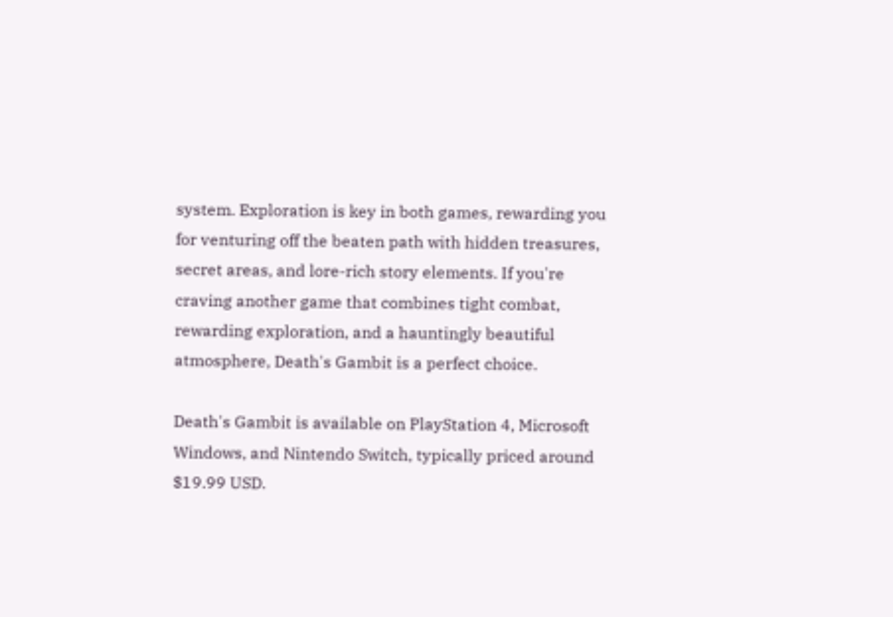system. Exploration is key in both games, rewarding you for venturing off the beaten path with hidden treasures, secret areas, and lore-rich story elements. If you're craving another game that combines tight combat, rewarding exploration, and a hauntingly beautiful atmosphere, Death's Gambit is a perfect choice.

Death's Gambit is available on PlayStation 4, Microsoft Windows, and Nintendo Switch, typically priced around $19.99 USD.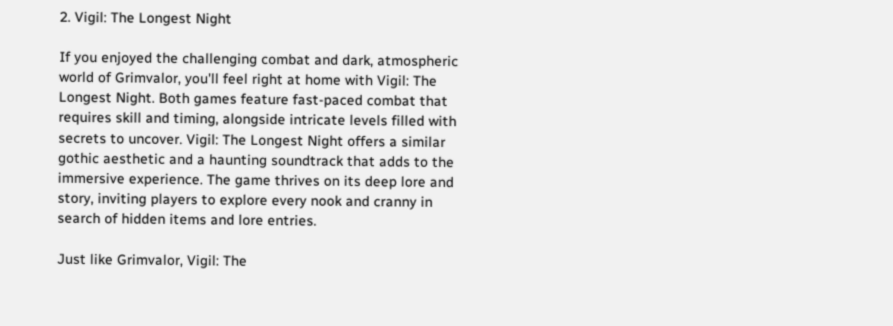2. Vigil: The Longest Night

If you enjoyed the challenging combat and dark, atmospheric world of Grimvalor, you'll feel right at home with Vigil: The Longest Night. Both games feature fast-paced combat that requires skill and timing, alongside intricate levels filled with secrets to uncover. Vigil: The Longest Night offers a similar gothic aesthetic and a haunting soundtrack that adds to the immersive experience. The game thrives on its deep lore and story, inviting players to explore every nook and cranny in search of hidden items and lore entries.

Just like Grimvalor, Vigil: The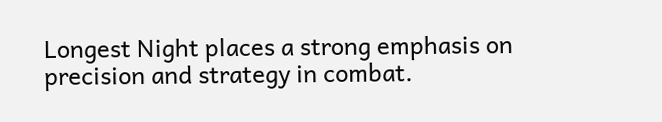Longest Night places a strong emphasis on precision and strategy in combat.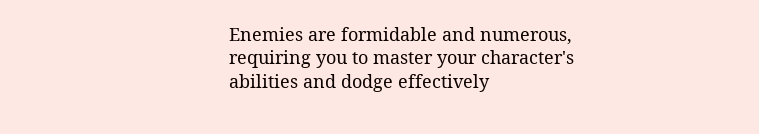Enemies are formidable and numerous, requiring you to master your character's abilities and dodge effectively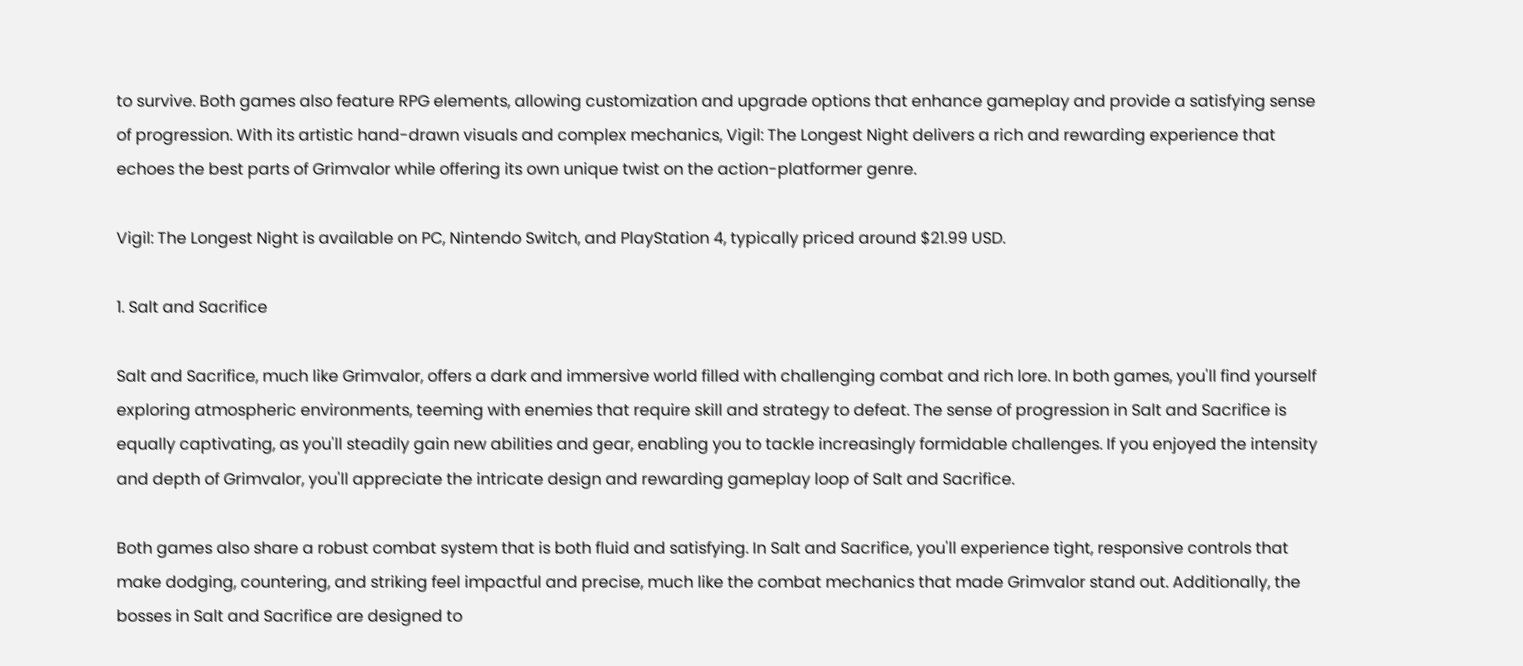to survive. Both games also feature RPG elements, allowing customization and upgrade options that enhance gameplay and provide a satisfying sense of progression. With its artistic hand-drawn visuals and complex mechanics, Vigil: The Longest Night delivers a rich and rewarding experience that echoes the best parts of Grimvalor while offering its own unique twist on the action-platformer genre.

Vigil: The Longest Night is available on PC, Nintendo Switch, and PlayStation 4, typically priced around $21.99 USD.

1. Salt and Sacrifice

Salt and Sacrifice, much like Grimvalor, offers a dark and immersive world filled with challenging combat and rich lore. In both games, you'll find yourself exploring atmospheric environments, teeming with enemies that require skill and strategy to defeat. The sense of progression in Salt and Sacrifice is equally captivating, as you'll steadily gain new abilities and gear, enabling you to tackle increasingly formidable challenges. If you enjoyed the intensity and depth of Grimvalor, you'll appreciate the intricate design and rewarding gameplay loop of Salt and Sacrifice.

Both games also share a robust combat system that is both fluid and satisfying. In Salt and Sacrifice, you'll experience tight, responsive controls that make dodging, countering, and striking feel impactful and precise, much like the combat mechanics that made Grimvalor stand out. Additionally, the bosses in Salt and Sacrifice are designed to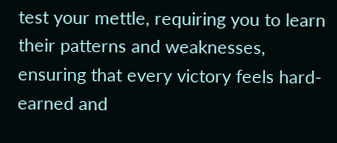test your mettle, requiring you to learn their patterns and weaknesses, ensuring that every victory feels hard-earned and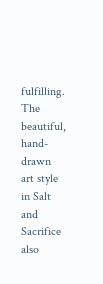fulfilling. The beautiful, hand-drawn art style in Salt and Sacrifice also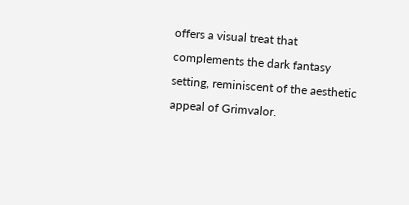offers a visual treat that complements the dark fantasy setting, reminiscent of the aesthetic appeal of Grimvalor.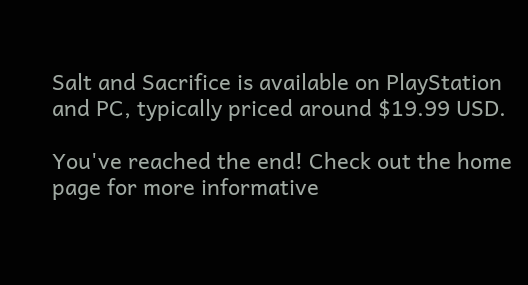Salt and Sacrifice is available on PlayStation and PC, typically priced around $19.99 USD.

You've reached the end! Check out the home page for more informative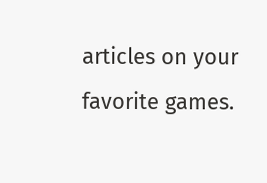articles on your favorite games.